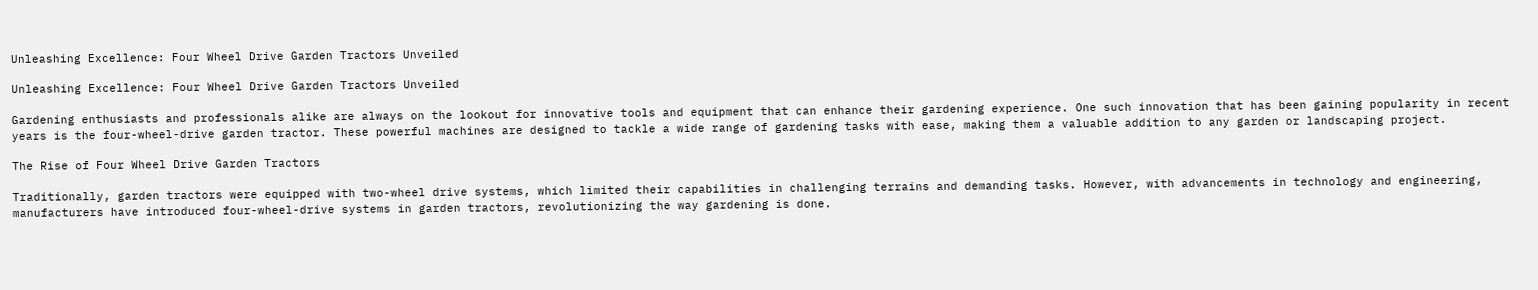Unleashing Excellence: Four Wheel Drive Garden Tractors Unveiled

Unleashing Excellence: Four Wheel Drive Garden Tractors Unveiled

Gardening enthusiasts and professionals alike are always on the lookout for innovative tools and equipment that can enhance their gardening experience. One such innovation that has been gaining popularity in recent years is the four-wheel-drive garden tractor. These powerful machines are designed to tackle a wide range of gardening tasks with ease, making them a valuable addition to any garden or landscaping project.

The Rise of Four Wheel Drive Garden Tractors

Traditionally, garden tractors were equipped with two-wheel drive systems, which limited their capabilities in challenging terrains and demanding tasks. However, with advancements in technology and engineering, manufacturers have introduced four-wheel-drive systems in garden tractors, revolutionizing the way gardening is done.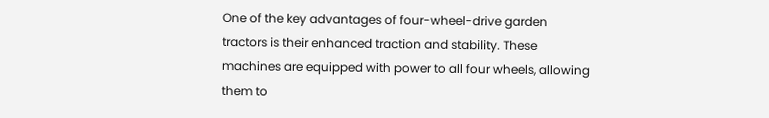One of the key advantages of four-wheel-drive garden tractors is their enhanced traction and stability. These machines are equipped with power to all four wheels, allowing them to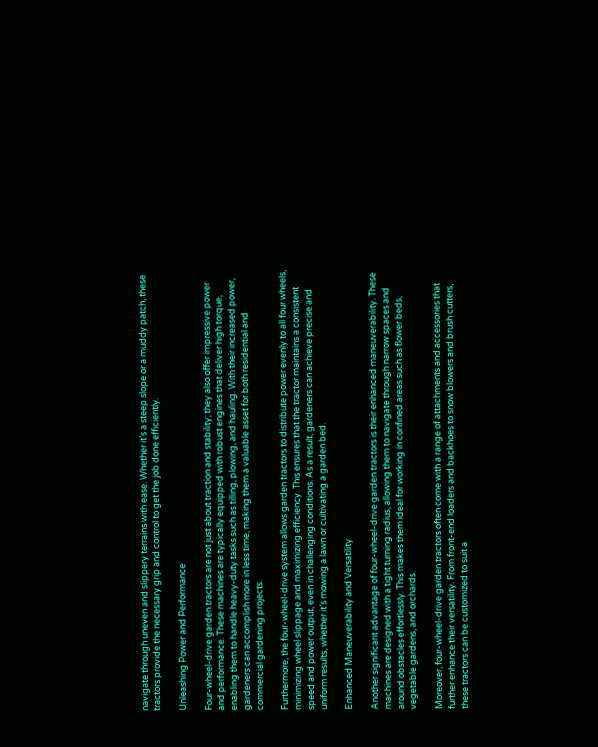navigate through uneven and slippery terrains with ease. Whether it’s a steep slope or a muddy patch, these tractors provide the necessary grip and control to get the job done efficiently.

Unleashing Power and Performance

Four-wheel-drive garden tractors are not just about traction and stability; they also offer impressive power and performance. These machines are typically equipped with robust engines that deliver high torque, enabling them to handle heavy-duty tasks such as tilling, plowing, and hauling. With their increased power, gardeners can accomplish more in less time, making them a valuable asset for both residential and commercial gardening projects.

Furthermore, the four-wheel-drive system allows garden tractors to distribute power evenly to all four wheels, minimizing wheel slippage and maximizing efficiency. This ensures that the tractor maintains a consistent speed and power output, even in challenging conditions. As a result, gardeners can achieve precise and uniform results, whether it’s mowing a lawn or cultivating a garden bed.

Enhanced Maneuverability and Versatility

Another significant advantage of four-wheel-drive garden tractors is their enhanced maneuverability. These machines are designed with a tight turning radius, allowing them to navigate through narrow spaces and around obstacles effortlessly. This makes them ideal for working in confined areas such as flower beds, vegetable gardens, and orchards.

Moreover, four-wheel-drive garden tractors often come with a range of attachments and accessories that further enhance their versatility. From front-end loaders and backhoes to snow blowers and brush cutters, these tractors can be customized to suit a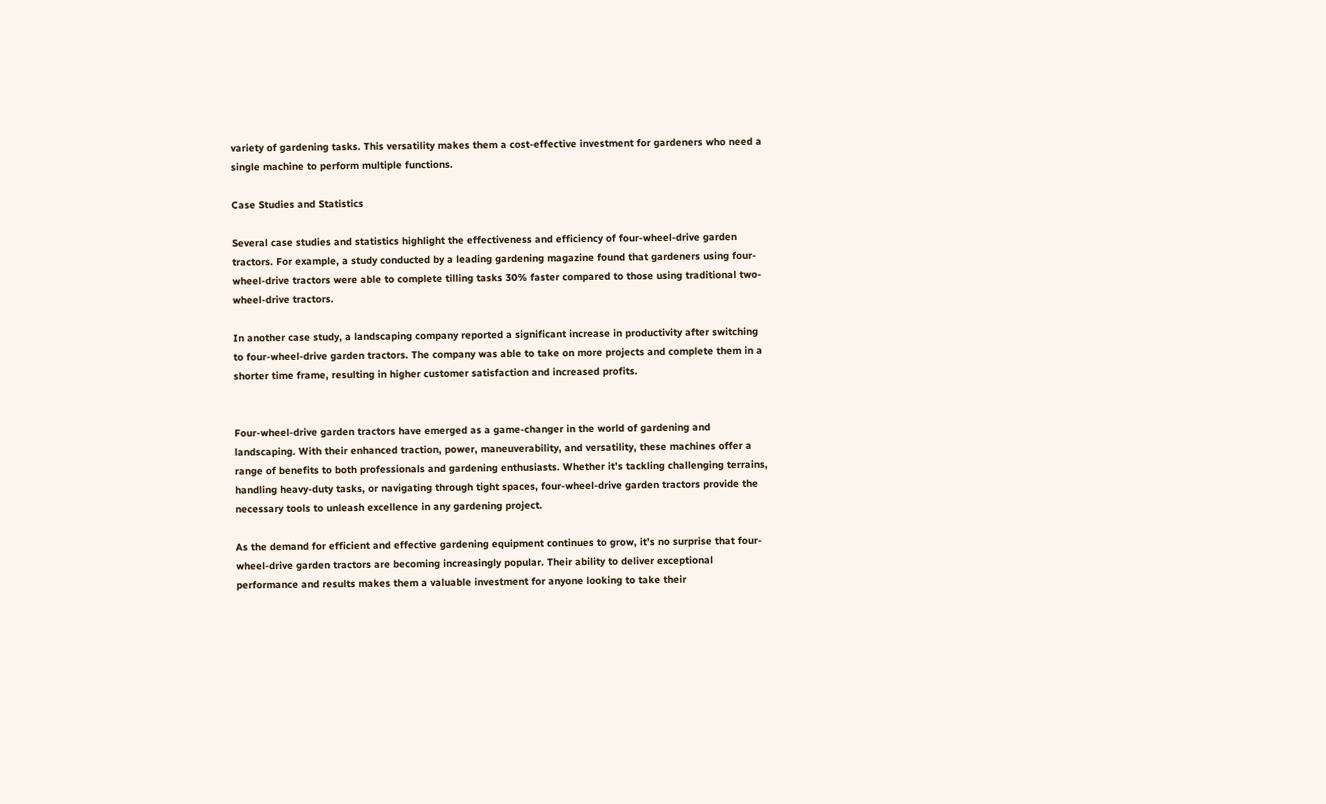variety of gardening tasks. This versatility makes them a cost-effective investment for gardeners who need a single machine to perform multiple functions.

Case Studies and Statistics

Several case studies and statistics highlight the effectiveness and efficiency of four-wheel-drive garden tractors. For example, a study conducted by a leading gardening magazine found that gardeners using four-wheel-drive tractors were able to complete tilling tasks 30% faster compared to those using traditional two-wheel-drive tractors.

In another case study, a landscaping company reported a significant increase in productivity after switching to four-wheel-drive garden tractors. The company was able to take on more projects and complete them in a shorter time frame, resulting in higher customer satisfaction and increased profits.


Four-wheel-drive garden tractors have emerged as a game-changer in the world of gardening and landscaping. With their enhanced traction, power, maneuverability, and versatility, these machines offer a range of benefits to both professionals and gardening enthusiasts. Whether it’s tackling challenging terrains, handling heavy-duty tasks, or navigating through tight spaces, four-wheel-drive garden tractors provide the necessary tools to unleash excellence in any gardening project.

As the demand for efficient and effective gardening equipment continues to grow, it’s no surprise that four-wheel-drive garden tractors are becoming increasingly popular. Their ability to deliver exceptional performance and results makes them a valuable investment for anyone looking to take their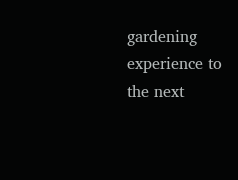gardening experience to the next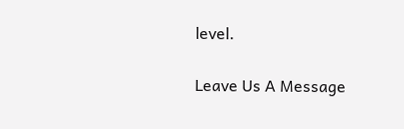level.

Leave Us A Message